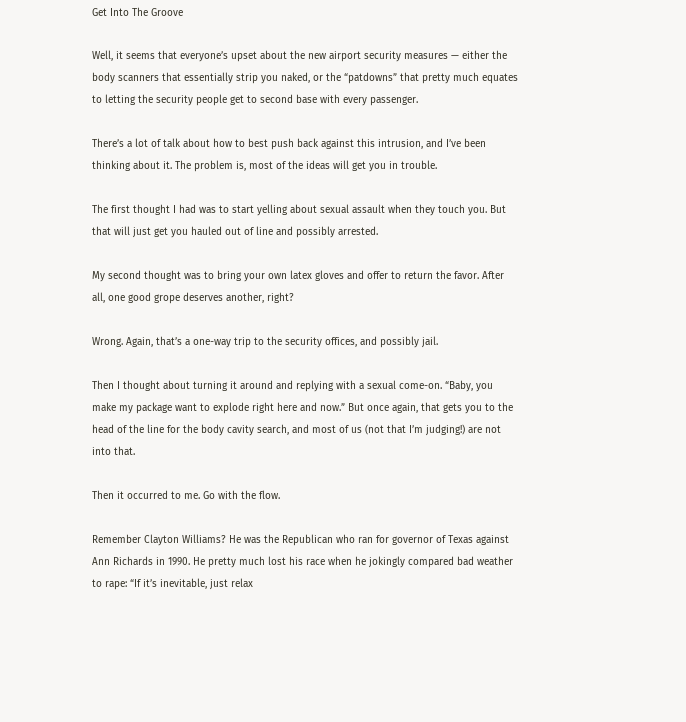Get Into The Groove

Well, it seems that everyone’s upset about the new airport security measures — either the body scanners that essentially strip you naked, or the “patdowns” that pretty much equates to letting the security people get to second base with every passenger.

There’s a lot of talk about how to best push back against this intrusion, and I’ve been thinking about it. The problem is, most of the ideas will get you in trouble.

The first thought I had was to start yelling about sexual assault when they touch you. But that will just get you hauled out of line and possibly arrested.

My second thought was to bring your own latex gloves and offer to return the favor. After all, one good grope deserves another, right?

Wrong. Again, that’s a one-way trip to the security offices, and possibly jail.

Then I thought about turning it around and replying with a sexual come-on. “Baby, you make my package want to explode right here and now.” But once again, that gets you to the head of the line for the body cavity search, and most of us (not that I’m judging!) are not into that.

Then it occurred to me. Go with the flow.

Remember Clayton Williams? He was the Republican who ran for governor of Texas against Ann Richards in 1990. He pretty much lost his race when he jokingly compared bad weather to rape: “If it’s inevitable, just relax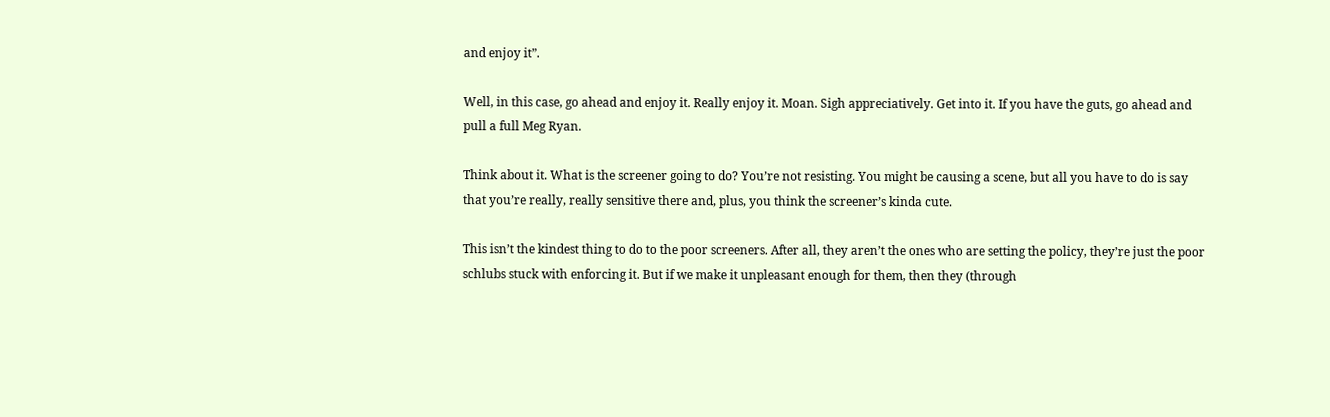and enjoy it”.

Well, in this case, go ahead and enjoy it. Really enjoy it. Moan. Sigh appreciatively. Get into it. If you have the guts, go ahead and pull a full Meg Ryan.

Think about it. What is the screener going to do? You’re not resisting. You might be causing a scene, but all you have to do is say that you’re really, really sensitive there and, plus, you think the screener’s kinda cute.

This isn’t the kindest thing to do to the poor screeners. After all, they aren’t the ones who are setting the policy, they’re just the poor schlubs stuck with enforcing it. But if we make it unpleasant enough for them, then they (through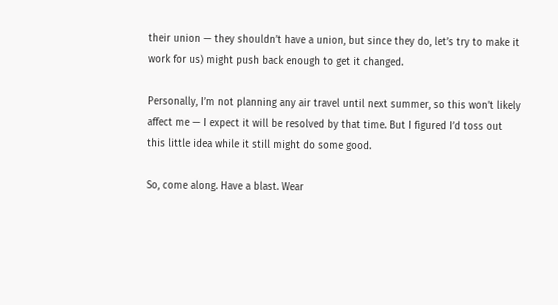their union — they shouldn’t have a union, but since they do, let’s try to make it work for us) might push back enough to get it changed.

Personally, I’m not planning any air travel until next summer, so this won’t likely affect me — I expect it will be resolved by that time. But I figured I’d toss out this little idea while it still might do some good.

So, come along. Have a blast. Wear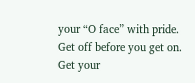your “O face” with pride. Get off before you get on. Get your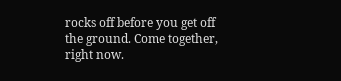rocks off before you get off the ground. Come together, right now.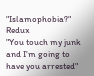"Islamophobia?" Redux
"You touch my junk and I'm going to have you arrested"